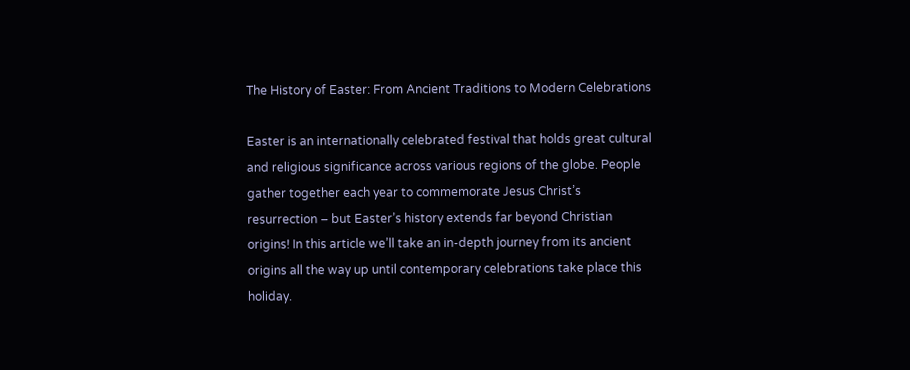The History of Easter: From Ancient Traditions to Modern Celebrations

Easter is an internationally celebrated festival that holds great cultural and religious significance across various regions of the globe. People gather together each year to commemorate Jesus Christ’s resurrection – but Easter’s history extends far beyond Christian origins! In this article we’ll take an in-depth journey from its ancient origins all the way up until contemporary celebrations take place this holiday.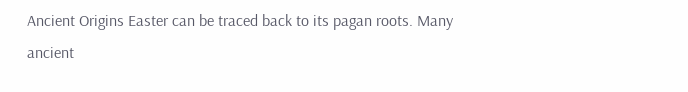Ancient Origins Easter can be traced back to its pagan roots. Many ancient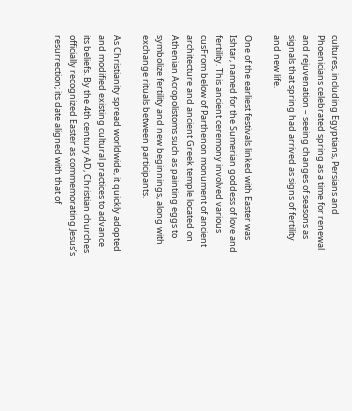cultures, including Egyptians, Persians and Phoenicians celebrated spring as a time for renewal and rejuvenation – seeing changes of seasons as signals that spring had arrived as signs of fertility and new life.

One of the earliest festivals linked with Easter was Ishtar, named for the Sumerian goddess of love and fertility. This ancient ceremony involved various cusFrom below of Parthenon monument of ancient architecture and ancient Greek temple located on Athenian Acropolistoms such as painting eggs to symbolize fertility and new beginnings, along with exchange rituals between participants.

As Christianity spread worldwide, it quickly adopted and modified existing cultural practices to advance its beliefs. By the 4th century AD, Christian churches officially recognized Easter as commemorating Jesus’s resurrection; its date aligned with that of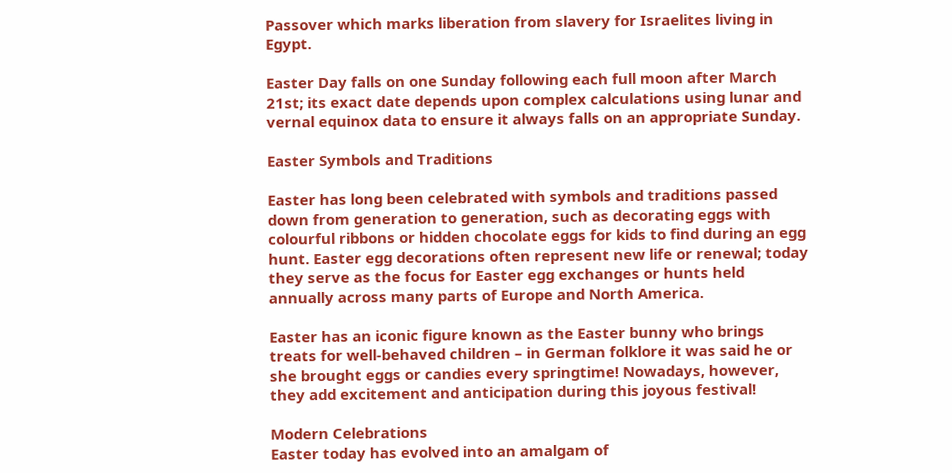Passover which marks liberation from slavery for Israelites living in Egypt.

Easter Day falls on one Sunday following each full moon after March 21st; its exact date depends upon complex calculations using lunar and vernal equinox data to ensure it always falls on an appropriate Sunday.

Easter Symbols and Traditions

Easter has long been celebrated with symbols and traditions passed down from generation to generation, such as decorating eggs with colourful ribbons or hidden chocolate eggs for kids to find during an egg hunt. Easter egg decorations often represent new life or renewal; today they serve as the focus for Easter egg exchanges or hunts held annually across many parts of Europe and North America.

Easter has an iconic figure known as the Easter bunny who brings treats for well-behaved children – in German folklore it was said he or she brought eggs or candies every springtime! Nowadays, however, they add excitement and anticipation during this joyous festival!

Modern Celebrations
Easter today has evolved into an amalgam of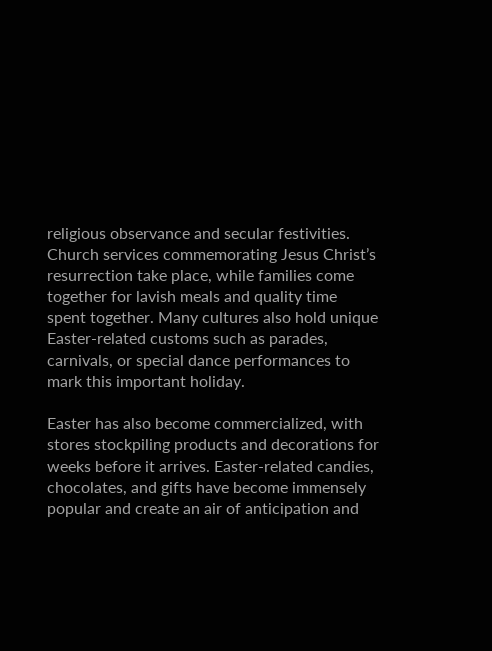religious observance and secular festivities. Church services commemorating Jesus Christ’s resurrection take place, while families come together for lavish meals and quality time spent together. Many cultures also hold unique Easter-related customs such as parades, carnivals, or special dance performances to mark this important holiday.

Easter has also become commercialized, with stores stockpiling products and decorations for weeks before it arrives. Easter-related candies, chocolates, and gifts have become immensely popular and create an air of anticipation and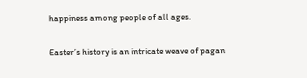happiness among people of all ages.

Easter’s history is an intricate weave of pagan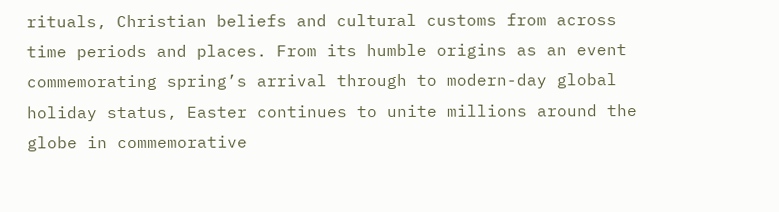rituals, Christian beliefs and cultural customs from across time periods and places. From its humble origins as an event commemorating spring’s arrival through to modern-day global holiday status, Easter continues to unite millions around the globe in commemorative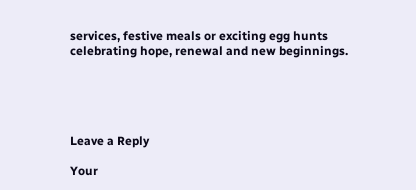services, festive meals or exciting egg hunts celebrating hope, renewal and new beginnings.





Leave a Reply

Your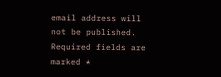email address will not be published. Required fields are marked *